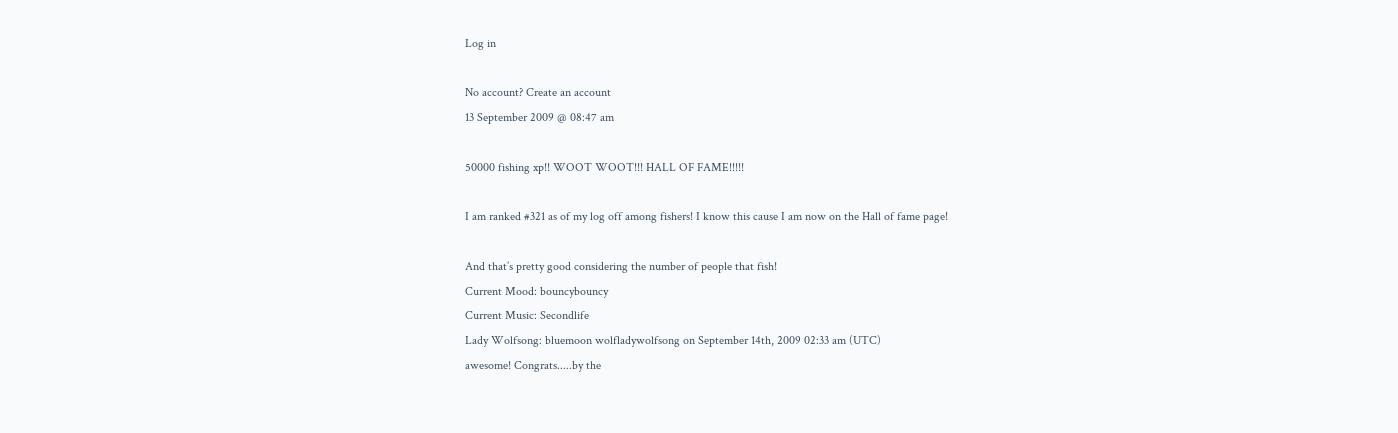Log in

No account? Create an account
13 September 2009 @ 08:47 am

50000 fishing xp!! WOOT WOOT!!! HALL OF FAME!!!!!

I am ranked #321 as of my log off among fishers! I know this cause I am now on the Hall of fame page!

And that’s pretty good considering the number of people that fish!
Current Mood: bouncybouncy
Current Music: Secondlife
Lady Wolfsong: bluemoon wolfladywolfsong on September 14th, 2009 02:33 am (UTC)
awesome! Congrats.....by the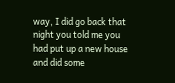way, I did go back that night you told me you had put up a new house and did some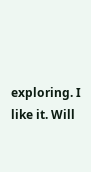exploring. I like it. Will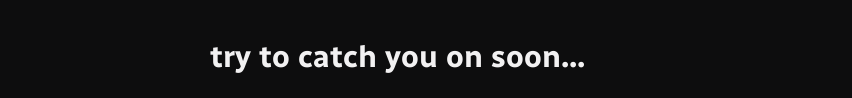try to catch you on soon...